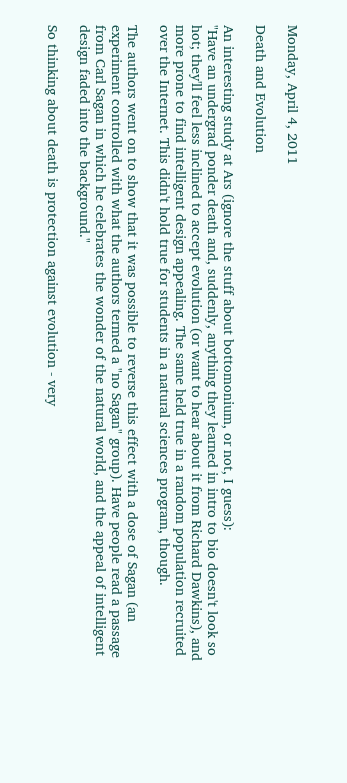Monday, April 4, 2011

Death and Evolution

An interesting study at Ars (ignore the stuff about bottomonium, or not, I guess):
"Have an undergrad ponder death and, suddenly, anything they learned in intro to bio doesn't look so hot; they'll feel less inclined to accept evolution (or want to hear about it from Richard Dawkins), and more prone to find intelligent design appealing. The same held true in a random population recruited over the Internet. This didn't hold true for students in a natural sciences program, though.

The authors went on to show that it was possible to reverse this effect with a dose of Sagan (an experiment controlled with what the authors termed a "no Sagan" group). Have people read a passage from Carl Sagan in which he celebrates the wonder of the natural world, and the appeal of intelligent design faded into the background."

So thinking about death is protection against evolution - very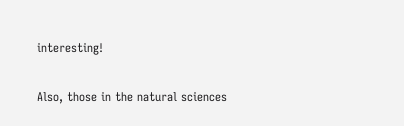interesting!

Also, those in the natural sciences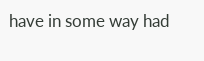have in some way had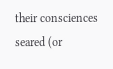their consciences seared (or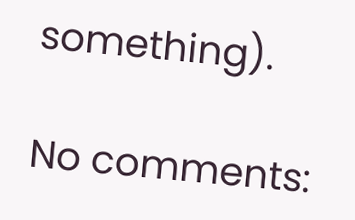something).

No comments: